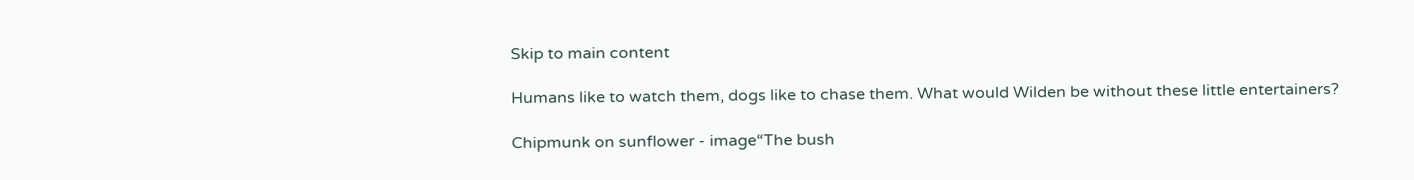Skip to main content

Humans like to watch them, dogs like to chase them. What would Wilden be without these little entertainers?

Chipmunk on sunflower - image“The bush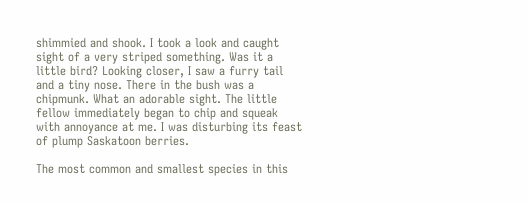shimmied and shook. I took a look and caught sight of a very striped something. Was it a little bird? Looking closer, I saw a furry tail and a tiny nose. There in the bush was a chipmunk. What an adorable sight. The little fellow immediately began to chip and squeak with annoyance at me. I was disturbing its feast of plump Saskatoon berries.

The most common and smallest species in this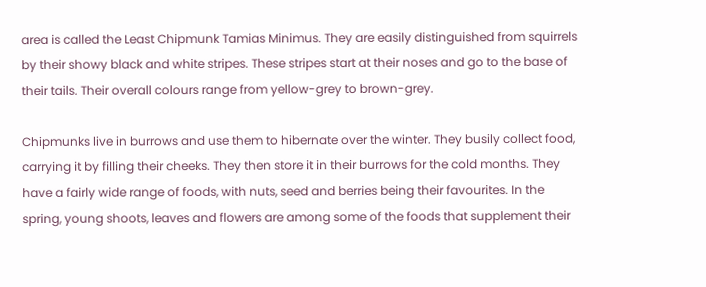area is called the Least Chipmunk Tamias Minimus. They are easily distinguished from squirrels by their showy black and white stripes. These stripes start at their noses and go to the base of their tails. Their overall colours range from yellow-grey to brown-grey.

Chipmunks live in burrows and use them to hibernate over the winter. They busily collect food, carrying it by filling their cheeks. They then store it in their burrows for the cold months. They have a fairly wide range of foods, with nuts, seed and berries being their favourites. In the spring, young shoots, leaves and flowers are among some of the foods that supplement their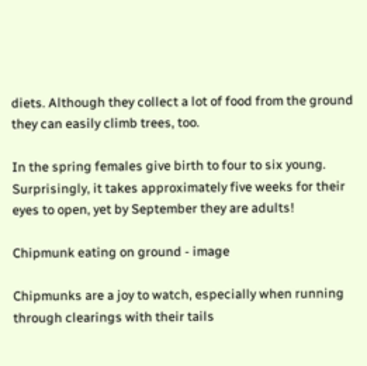diets. Although they collect a lot of food from the ground they can easily climb trees, too.

In the spring females give birth to four to six young. Surprisingly, it takes approximately five weeks for their eyes to open, yet by September they are adults!

Chipmunk eating on ground - image

Chipmunks are a joy to watch, especially when running through clearings with their tails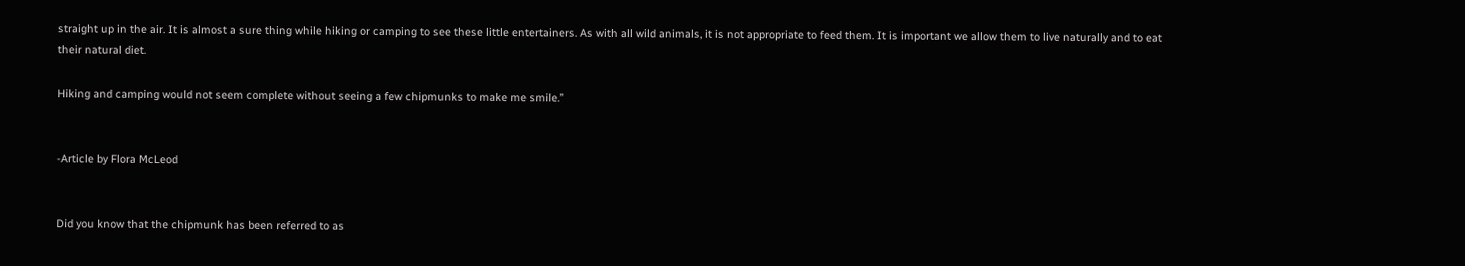straight up in the air. It is almost a sure thing while hiking or camping to see these little entertainers. As with all wild animals, it is not appropriate to feed them. It is important we allow them to live naturally and to eat their natural diet.

Hiking and camping would not seem complete without seeing a few chipmunks to make me smile.”


-Article by Flora McLeod


Did you know that the chipmunk has been referred to as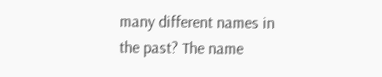many different names in the past? The name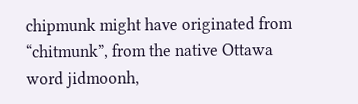chipmunk might have originated from “chitmunk”, from the native Ottawa word jidmoonh,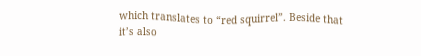which translates to “red squirrel”. Beside that it’s also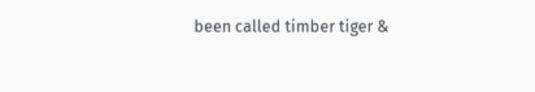been called timber tiger &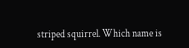striped squirrel. Which name is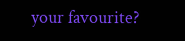your favourite?